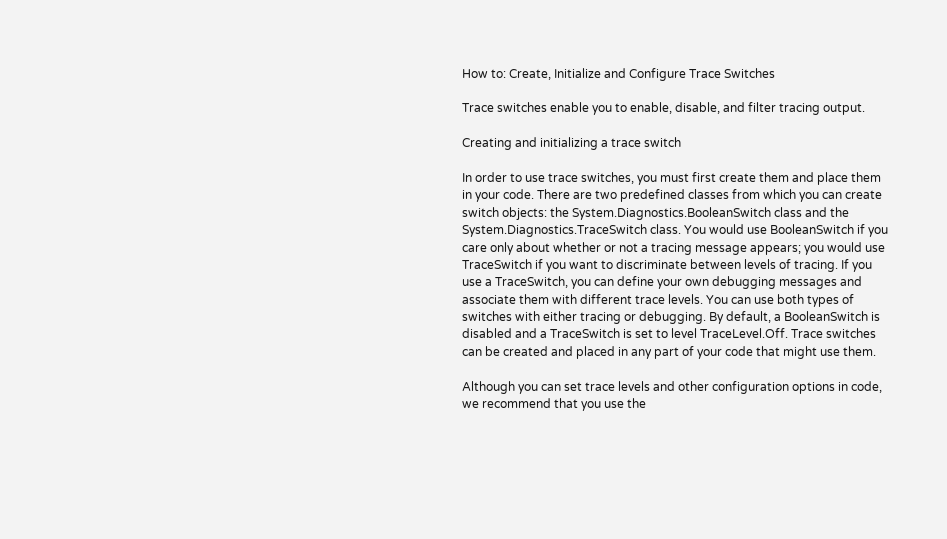How to: Create, Initialize and Configure Trace Switches

Trace switches enable you to enable, disable, and filter tracing output.

Creating and initializing a trace switch

In order to use trace switches, you must first create them and place them in your code. There are two predefined classes from which you can create switch objects: the System.Diagnostics.BooleanSwitch class and the System.Diagnostics.TraceSwitch class. You would use BooleanSwitch if you care only about whether or not a tracing message appears; you would use TraceSwitch if you want to discriminate between levels of tracing. If you use a TraceSwitch, you can define your own debugging messages and associate them with different trace levels. You can use both types of switches with either tracing or debugging. By default, a BooleanSwitch is disabled and a TraceSwitch is set to level TraceLevel.Off. Trace switches can be created and placed in any part of your code that might use them.

Although you can set trace levels and other configuration options in code, we recommend that you use the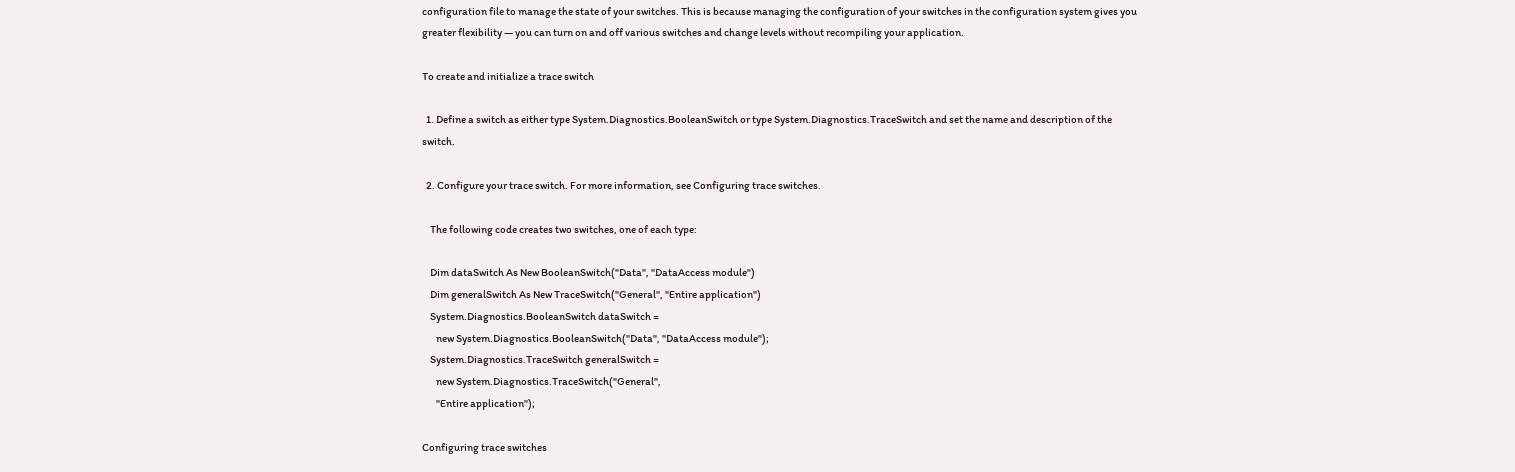configuration file to manage the state of your switches. This is because managing the configuration of your switches in the configuration system gives you greater flexibility — you can turn on and off various switches and change levels without recompiling your application.

To create and initialize a trace switch

  1. Define a switch as either type System.Diagnostics.BooleanSwitch or type System.Diagnostics.TraceSwitch and set the name and description of the switch.

  2. Configure your trace switch. For more information, see Configuring trace switches.

    The following code creates two switches, one of each type:

    Dim dataSwitch As New BooleanSwitch("Data", "DataAccess module")
    Dim generalSwitch As New TraceSwitch("General", "Entire application")
    System.Diagnostics.BooleanSwitch dataSwitch =
       new System.Diagnostics.BooleanSwitch("Data", "DataAccess module");
    System.Diagnostics.TraceSwitch generalSwitch =
       new System.Diagnostics.TraceSwitch("General",
       "Entire application");

Configuring trace switches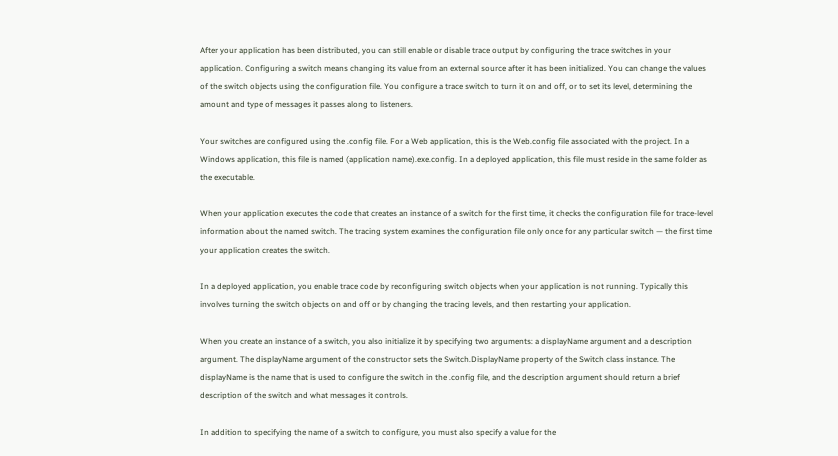After your application has been distributed, you can still enable or disable trace output by configuring the trace switches in your application. Configuring a switch means changing its value from an external source after it has been initialized. You can change the values of the switch objects using the configuration file. You configure a trace switch to turn it on and off, or to set its level, determining the amount and type of messages it passes along to listeners.

Your switches are configured using the .config file. For a Web application, this is the Web.config file associated with the project. In a Windows application, this file is named (application name).exe.config. In a deployed application, this file must reside in the same folder as the executable.

When your application executes the code that creates an instance of a switch for the first time, it checks the configuration file for trace-level information about the named switch. The tracing system examines the configuration file only once for any particular switch — the first time your application creates the switch.

In a deployed application, you enable trace code by reconfiguring switch objects when your application is not running. Typically this involves turning the switch objects on and off or by changing the tracing levels, and then restarting your application.

When you create an instance of a switch, you also initialize it by specifying two arguments: a displayName argument and a description argument. The displayName argument of the constructor sets the Switch.DisplayName property of the Switch class instance. The displayName is the name that is used to configure the switch in the .config file, and the description argument should return a brief description of the switch and what messages it controls.

In addition to specifying the name of a switch to configure, you must also specify a value for the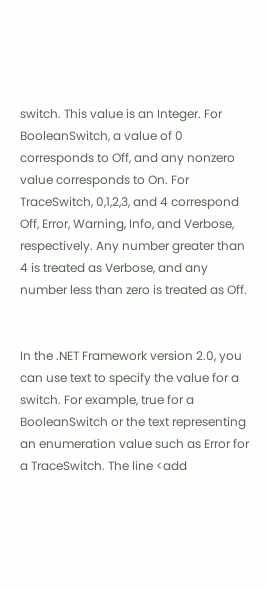switch. This value is an Integer. For BooleanSwitch, a value of 0 corresponds to Off, and any nonzero value corresponds to On. For TraceSwitch, 0,1,2,3, and 4 correspond Off, Error, Warning, Info, and Verbose, respectively. Any number greater than 4 is treated as Verbose, and any number less than zero is treated as Off.


In the .NET Framework version 2.0, you can use text to specify the value for a switch. For example, true for a BooleanSwitch or the text representing an enumeration value such as Error for a TraceSwitch. The line <add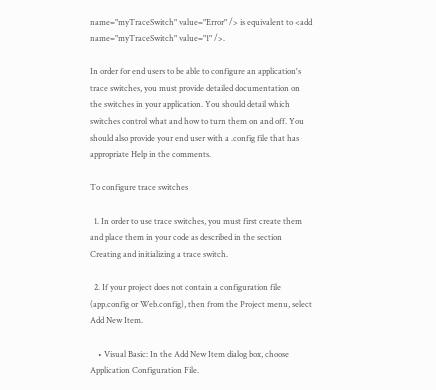name="myTraceSwitch" value="Error" /> is equivalent to <add name="myTraceSwitch" value="1" />.

In order for end users to be able to configure an application's trace switches, you must provide detailed documentation on the switches in your application. You should detail which switches control what and how to turn them on and off. You should also provide your end user with a .config file that has appropriate Help in the comments.

To configure trace switches

  1. In order to use trace switches, you must first create them and place them in your code as described in the section Creating and initializing a trace switch.

  2. If your project does not contain a configuration file (app.config or Web.config), then from the Project menu, select Add New Item.

    • Visual Basic: In the Add New Item dialog box, choose Application Configuration File.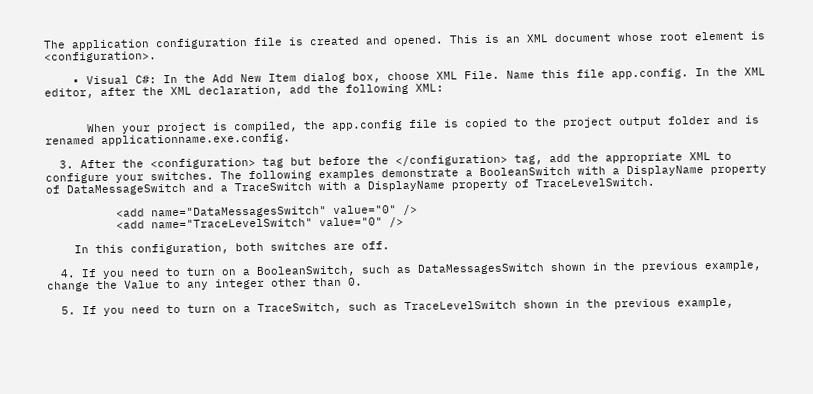The application configuration file is created and opened. This is an XML document whose root element is <configuration>.

    • Visual C#: In the Add New Item dialog box, choose XML File. Name this file app.config. In the XML editor, after the XML declaration, add the following XML:


      When your project is compiled, the app.config file is copied to the project output folder and is renamed applicationname.exe.config.

  3. After the <configuration> tag but before the </configuration> tag, add the appropriate XML to configure your switches. The following examples demonstrate a BooleanSwitch with a DisplayName property of DataMessageSwitch and a TraceSwitch with a DisplayName property of TraceLevelSwitch.

          <add name="DataMessagesSwitch" value="0" />
          <add name="TraceLevelSwitch" value="0" />

    In this configuration, both switches are off.

  4. If you need to turn on a BooleanSwitch, such as DataMessagesSwitch shown in the previous example, change the Value to any integer other than 0.

  5. If you need to turn on a TraceSwitch, such as TraceLevelSwitch shown in the previous example,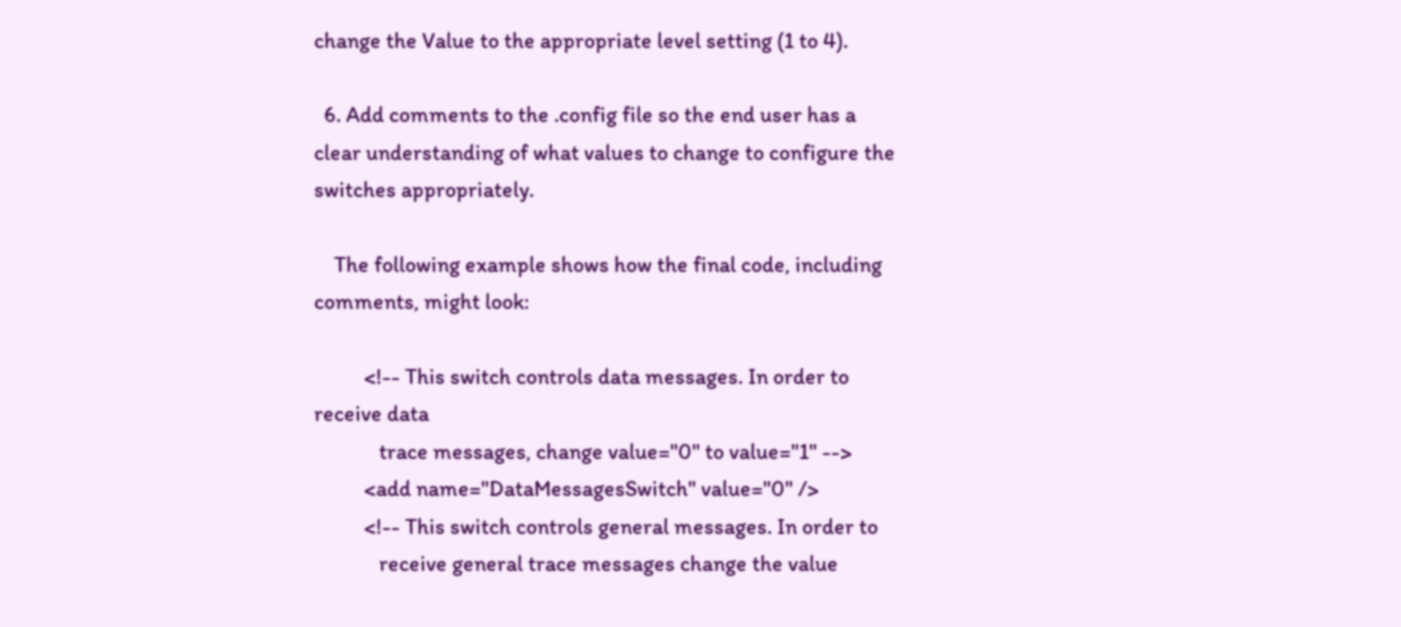change the Value to the appropriate level setting (1 to 4).

  6. Add comments to the .config file so the end user has a clear understanding of what values to change to configure the switches appropriately.

    The following example shows how the final code, including comments, might look:

          <!-- This switch controls data messages. In order to receive data
             trace messages, change value="0" to value="1" -->
          <add name="DataMessagesSwitch" value="0" />
          <!-- This switch controls general messages. In order to
             receive general trace messages change the value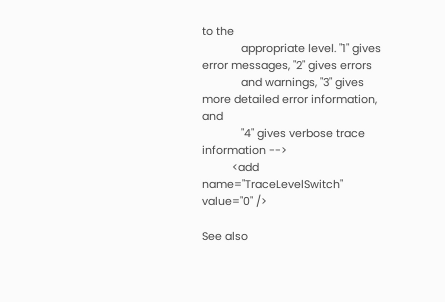to the
             appropriate level. "1" gives error messages, "2" gives errors
             and warnings, "3" gives more detailed error information, and
             "4" gives verbose trace information -->
          <add name="TraceLevelSwitch" value="0" />

See also